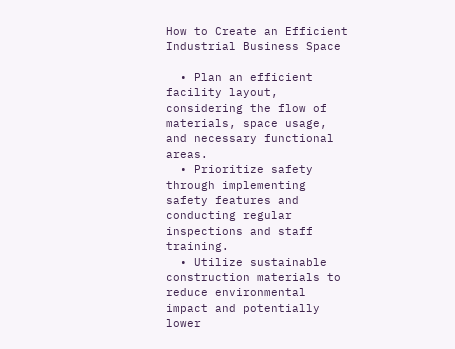How to Create an Efficient Industrial Business Space

  • Plan an efficient facility layout, considering the flow of materials, space usage, and necessary functional areas.
  • Prioritize safety through implementing safety features and conducting regular inspections and staff training.
  • Utilize sustainable construction materials to reduce environmental impact and potentially lower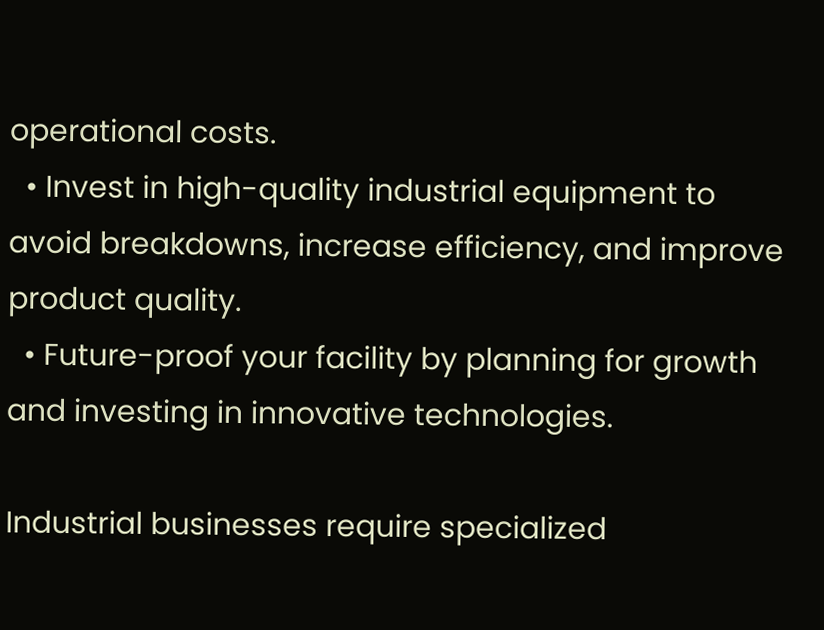operational costs.
  • Invest in high-quality industrial equipment to avoid breakdowns, increase efficiency, and improve product quality.
  • Future-proof your facility by planning for growth and investing in innovative technologies.

Industrial businesses require specialized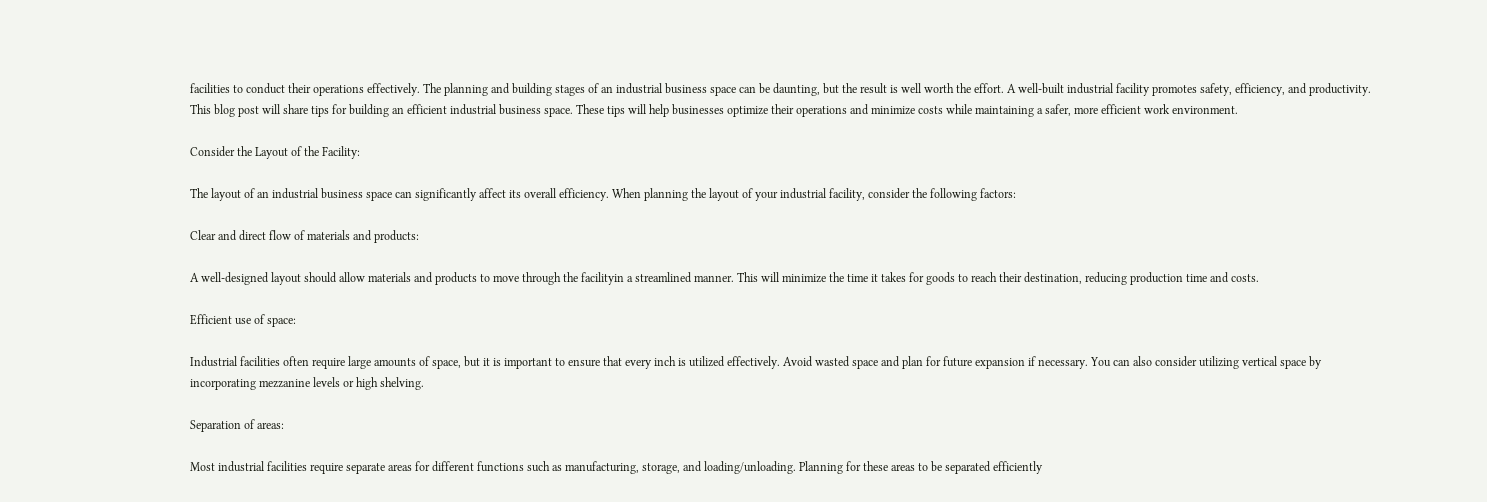facilities to conduct their operations effectively. The planning and building stages of an industrial business space can be daunting, but the result is well worth the effort. A well-built industrial facility promotes safety, efficiency, and productivity. This blog post will share tips for building an efficient industrial business space. These tips will help businesses optimize their operations and minimize costs while maintaining a safer, more efficient work environment.

Consider the Layout of the Facility:

The layout of an industrial business space can significantly affect its overall efficiency. When planning the layout of your industrial facility, consider the following factors:

Clear and direct flow of materials and products:

A well-designed layout should allow materials and products to move through the facilityin a streamlined manner. This will minimize the time it takes for goods to reach their destination, reducing production time and costs.

Efficient use of space:

Industrial facilities often require large amounts of space, but it is important to ensure that every inch is utilized effectively. Avoid wasted space and plan for future expansion if necessary. You can also consider utilizing vertical space by incorporating mezzanine levels or high shelving.

Separation of areas:

Most industrial facilities require separate areas for different functions such as manufacturing, storage, and loading/unloading. Planning for these areas to be separated efficiently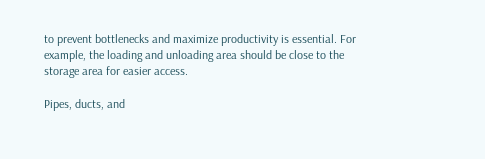to prevent bottlenecks and maximize productivity is essential. For example, the loading and unloading area should be close to the storage area for easier access.

Pipes, ducts, and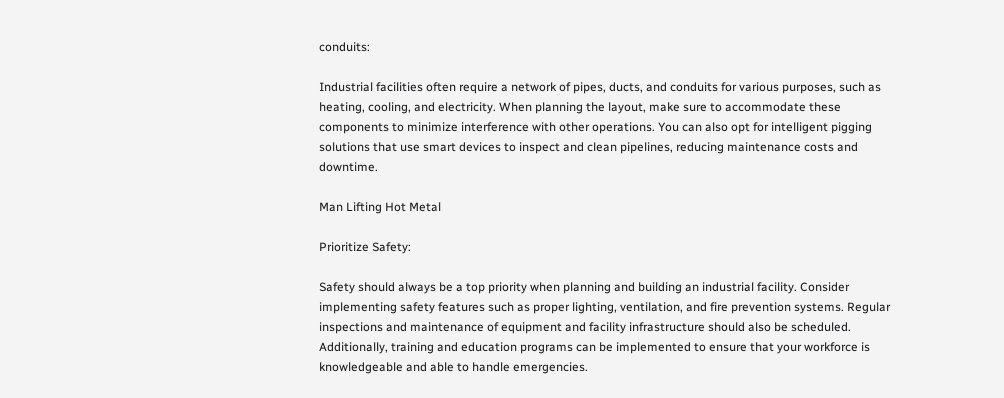conduits:

Industrial facilities often require a network of pipes, ducts, and conduits for various purposes, such as heating, cooling, and electricity. When planning the layout, make sure to accommodate these components to minimize interference with other operations. You can also opt for intelligent pigging solutions that use smart devices to inspect and clean pipelines, reducing maintenance costs and downtime.

Man Lifting Hot Metal

Prioritize Safety:

Safety should always be a top priority when planning and building an industrial facility. Consider implementing safety features such as proper lighting, ventilation, and fire prevention systems. Regular inspections and maintenance of equipment and facility infrastructure should also be scheduled. Additionally, training and education programs can be implemented to ensure that your workforce is knowledgeable and able to handle emergencies.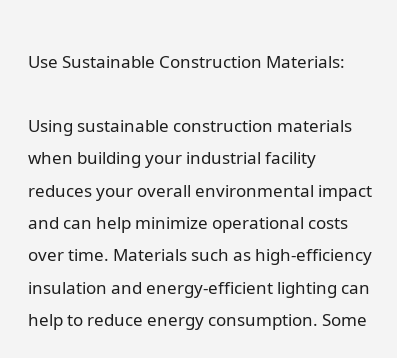Use Sustainable Construction Materials:

Using sustainable construction materials when building your industrial facility reduces your overall environmental impact and can help minimize operational costs over time. Materials such as high-efficiency insulation and energy-efficient lighting can help to reduce energy consumption. Some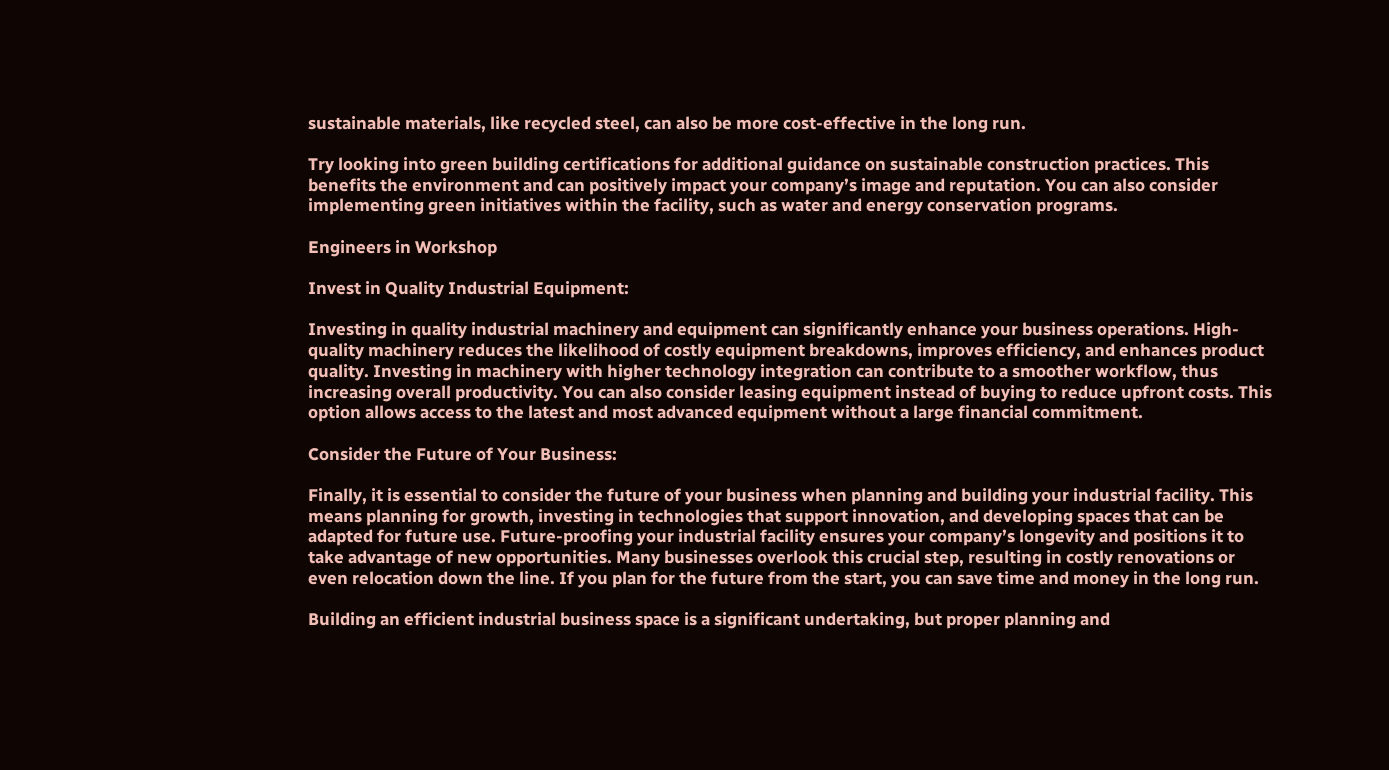sustainable materials, like recycled steel, can also be more cost-effective in the long run.

Try looking into green building certifications for additional guidance on sustainable construction practices. This benefits the environment and can positively impact your company’s image and reputation. You can also consider implementing green initiatives within the facility, such as water and energy conservation programs.

Engineers in Workshop

Invest in Quality Industrial Equipment:

Investing in quality industrial machinery and equipment can significantly enhance your business operations. High-quality machinery reduces the likelihood of costly equipment breakdowns, improves efficiency, and enhances product quality. Investing in machinery with higher technology integration can contribute to a smoother workflow, thus increasing overall productivity. You can also consider leasing equipment instead of buying to reduce upfront costs. This option allows access to the latest and most advanced equipment without a large financial commitment.

Consider the Future of Your Business:

Finally, it is essential to consider the future of your business when planning and building your industrial facility. This means planning for growth, investing in technologies that support innovation, and developing spaces that can be adapted for future use. Future-proofing your industrial facility ensures your company’s longevity and positions it to take advantage of new opportunities. Many businesses overlook this crucial step, resulting in costly renovations or even relocation down the line. If you plan for the future from the start, you can save time and money in the long run.

Building an efficient industrial business space is a significant undertaking, but proper planning and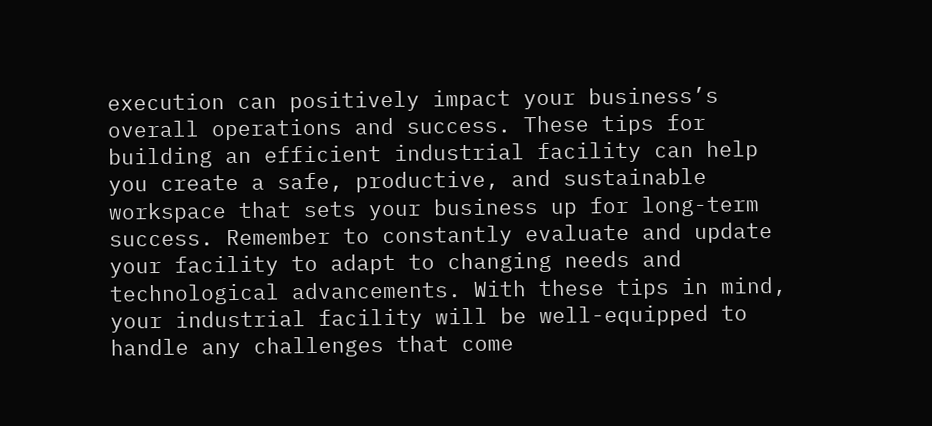execution can positively impact your business’s overall operations and success. These tips for building an efficient industrial facility can help you create a safe, productive, and sustainable workspace that sets your business up for long-term success. Remember to constantly evaluate and update your facility to adapt to changing needs and technological advancements. With these tips in mind, your industrial facility will be well-equipped to handle any challenges that come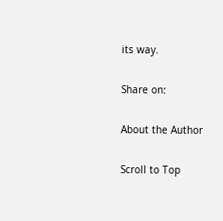its way.

Share on:

About the Author

Scroll to Top